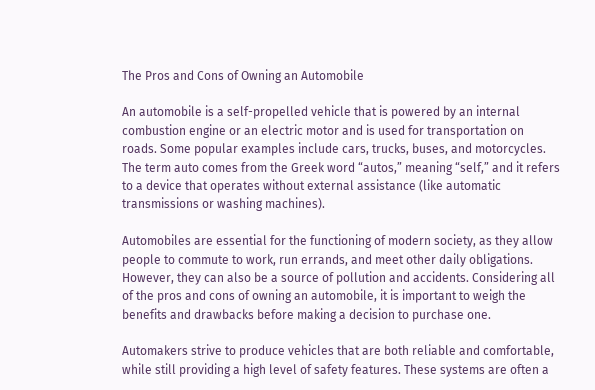The Pros and Cons of Owning an Automobile

An automobile is a self-propelled vehicle that is powered by an internal combustion engine or an electric motor and is used for transportation on roads. Some popular examples include cars, trucks, buses, and motorcycles. The term auto comes from the Greek word “autos,” meaning “self,” and it refers to a device that operates without external assistance (like automatic transmissions or washing machines).

Automobiles are essential for the functioning of modern society, as they allow people to commute to work, run errands, and meet other daily obligations. However, they can also be a source of pollution and accidents. Considering all of the pros and cons of owning an automobile, it is important to weigh the benefits and drawbacks before making a decision to purchase one.

Automakers strive to produce vehicles that are both reliable and comfortable, while still providing a high level of safety features. These systems are often a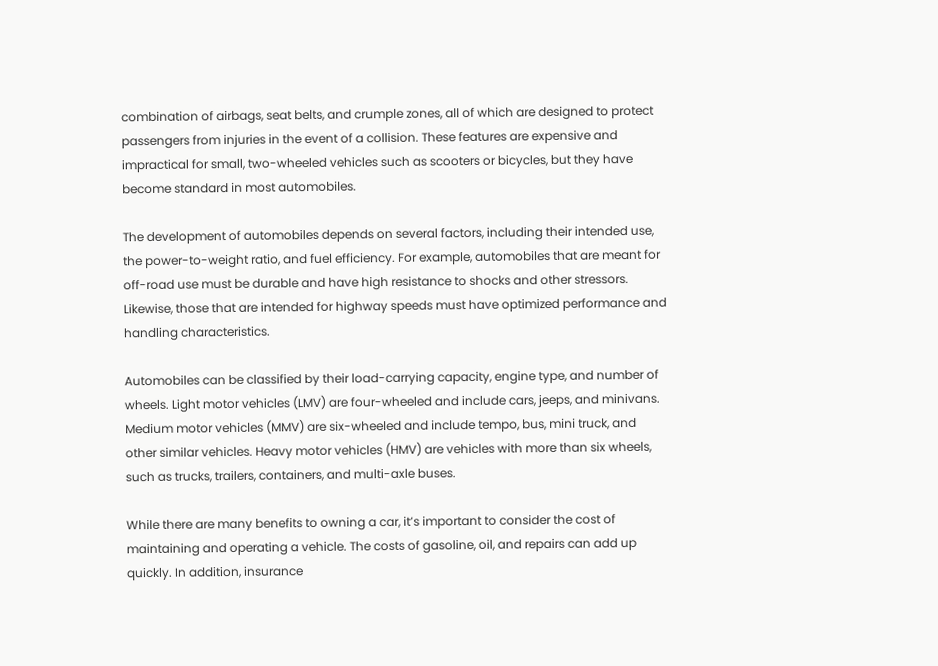combination of airbags, seat belts, and crumple zones, all of which are designed to protect passengers from injuries in the event of a collision. These features are expensive and impractical for small, two-wheeled vehicles such as scooters or bicycles, but they have become standard in most automobiles.

The development of automobiles depends on several factors, including their intended use, the power-to-weight ratio, and fuel efficiency. For example, automobiles that are meant for off-road use must be durable and have high resistance to shocks and other stressors. Likewise, those that are intended for highway speeds must have optimized performance and handling characteristics.

Automobiles can be classified by their load-carrying capacity, engine type, and number of wheels. Light motor vehicles (LMV) are four-wheeled and include cars, jeeps, and minivans. Medium motor vehicles (MMV) are six-wheeled and include tempo, bus, mini truck, and other similar vehicles. Heavy motor vehicles (HMV) are vehicles with more than six wheels, such as trucks, trailers, containers, and multi-axle buses.

While there are many benefits to owning a car, it’s important to consider the cost of maintaining and operating a vehicle. The costs of gasoline, oil, and repairs can add up quickly. In addition, insurance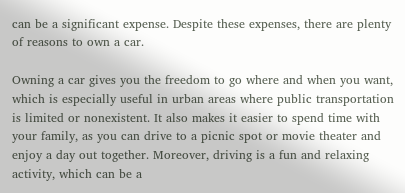can be a significant expense. Despite these expenses, there are plenty of reasons to own a car.

Owning a car gives you the freedom to go where and when you want, which is especially useful in urban areas where public transportation is limited or nonexistent. It also makes it easier to spend time with your family, as you can drive to a picnic spot or movie theater and enjoy a day out together. Moreover, driving is a fun and relaxing activity, which can be a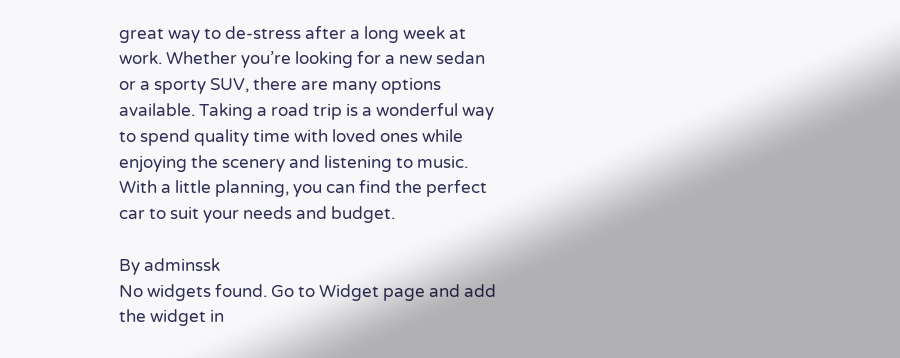great way to de-stress after a long week at work. Whether you’re looking for a new sedan or a sporty SUV, there are many options available. Taking a road trip is a wonderful way to spend quality time with loved ones while enjoying the scenery and listening to music. With a little planning, you can find the perfect car to suit your needs and budget.

By adminssk
No widgets found. Go to Widget page and add the widget in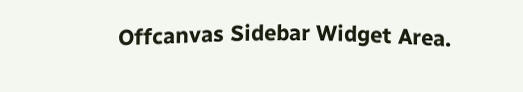Offcanvas Sidebar Widget Area.